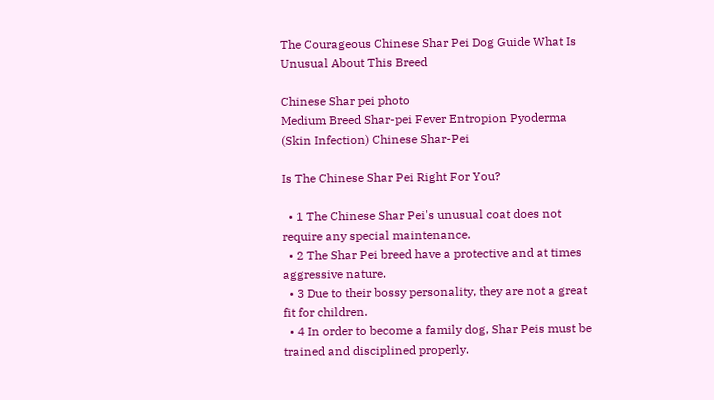The Courageous Chinese Shar Pei Dog Guide What Is Unusual About This Breed

Chinese Shar pei photo
Medium Breed Shar-pei Fever Entropion Pyoderma (Skin Infection) Chinese Shar-Pei

Is The Chinese Shar Pei Right For You?

  • 1 The Chinese Shar Pei's unusual coat does not require any special maintenance.
  • 2 The Shar Pei breed have a protective and at times aggressive nature.
  • 3 Due to their bossy personality, they are not a great fit for children.
  • 4 In order to become a family dog, Shar Peis must be trained and disciplined properly.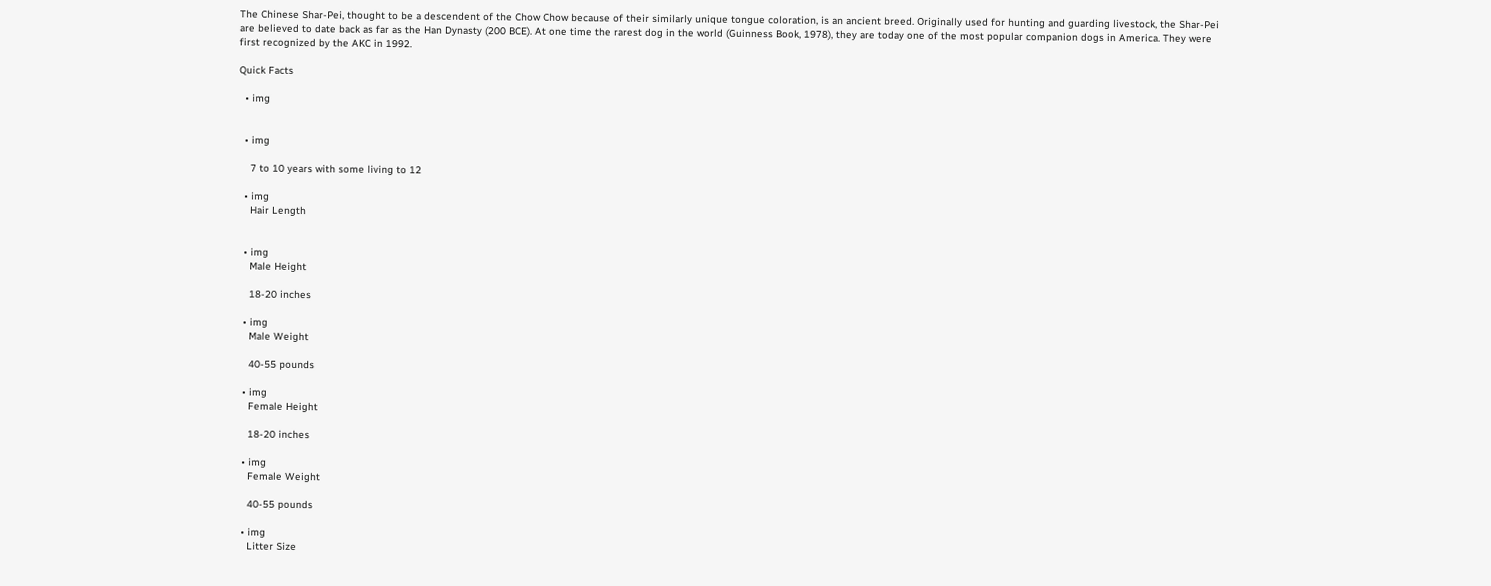The Chinese Shar-Pei, thought to be a descendent of the Chow Chow because of their similarly unique tongue coloration, is an ancient breed. Originally used for hunting and guarding livestock, the Shar-Pei are believed to date back as far as the Han Dynasty (200 BCE). At one time the rarest dog in the world (Guinness Book, 1978), they are today one of the most popular companion dogs in America. They were first recognized by the AKC in 1992.

Quick Facts

  • img


  • img

    7 to 10 years with some living to 12

  • img
    Hair Length


  • img
    Male Height

    18-20 inches

  • img
    Male Weight

    40-55 pounds

  • img
    Female Height

    18-20 inches

  • img
    Female Weight

    40-55 pounds

  • img
    Litter Size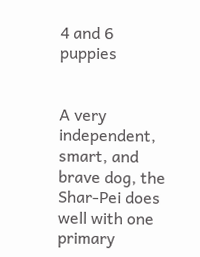4 and 6 puppies


A very independent, smart, and brave dog, the Shar-Pei does well with one primary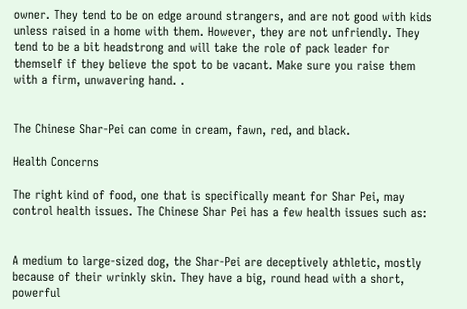owner. They tend to be on edge around strangers, and are not good with kids unless raised in a home with them. However, they are not unfriendly. They tend to be a bit headstrong and will take the role of pack leader for themself if they believe the spot to be vacant. Make sure you raise them with a firm, unwavering hand. .


The Chinese Shar-Pei can come in cream, fawn, red, and black.

Health Concerns

The right kind of food, one that is specifically meant for Shar Pei, may control health issues. The Chinese Shar Pei has a few health issues such as:


A medium to large-sized dog, the Shar-Pei are deceptively athletic, mostly because of their wrinkly skin. They have a big, round head with a short, powerful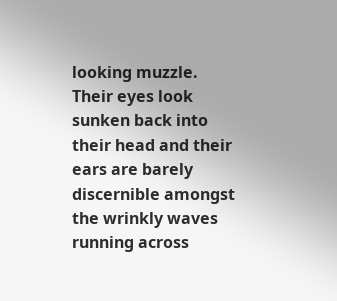looking muzzle. Their eyes look sunken back into their head and their ears are barely discernible amongst the wrinkly waves running across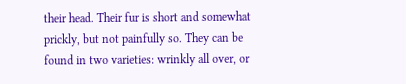their head. Their fur is short and somewhat prickly, but not painfully so. They can be found in two varieties: wrinkly all over, or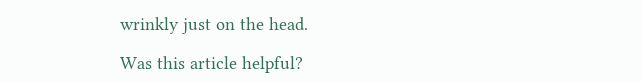wrinkly just on the head.

Was this article helpful?